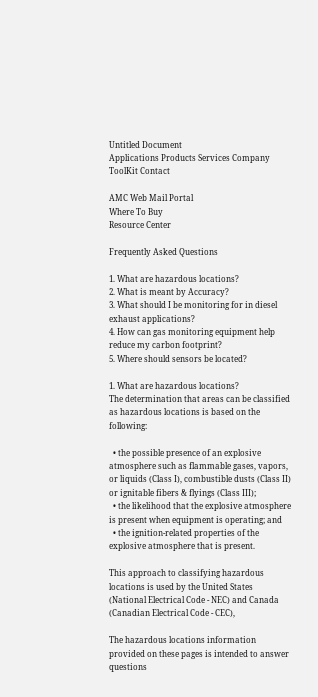Untitled Document
Applications Products Services Company ToolKit Contact

AMC Web Mail Portal
Where To Buy
Resource Center

Frequently Asked Questions

1. What are hazardous locations?
2. What is meant by Accuracy?
3. What should I be monitoring for in diesel exhaust applications?
4. How can gas monitoring equipment help reduce my carbon footprint?
5. Where should sensors be located?

1. What are hazardous locations?
The determination that areas can be classified as hazardous locations is based on the following:

  • the possible presence of an explosive atmosphere such as flammable gases, vapors, or liquids (Class I), combustible dusts (Class II) or ignitable fibers & flyings (Class III);
  • the likelihood that the explosive atmosphere is present when equipment is operating; and
  • the ignition-related properties of the explosive atmosphere that is present.

This approach to classifying hazardous locations is used by the United States (National Electrical Code - NEC) and Canada (Canadian Electrical Code - CEC),

The hazardous locations information provided on these pages is intended to answer questions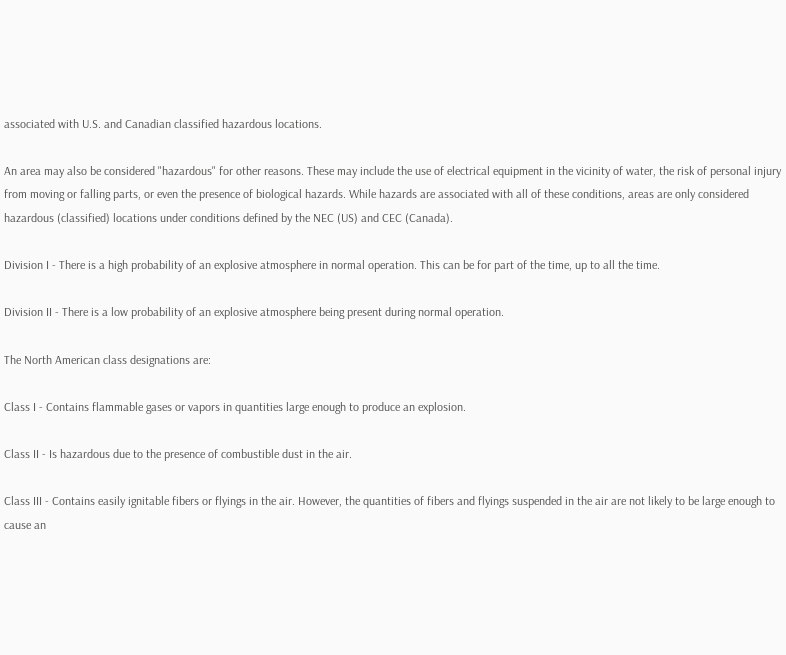associated with U.S. and Canadian classified hazardous locations.

An area may also be considered "hazardous" for other reasons. These may include the use of electrical equipment in the vicinity of water, the risk of personal injury from moving or falling parts, or even the presence of biological hazards. While hazards are associated with all of these conditions, areas are only considered hazardous (classified) locations under conditions defined by the NEC (US) and CEC (Canada).

Division I - There is a high probability of an explosive atmosphere in normal operation. This can be for part of the time, up to all the time.

Division II - There is a low probability of an explosive atmosphere being present during normal operation.

The North American class designations are:

Class I - Contains flammable gases or vapors in quantities large enough to produce an explosion.

Class II - Is hazardous due to the presence of combustible dust in the air.

Class III - Contains easily ignitable fibers or flyings in the air. However, the quantities of fibers and flyings suspended in the air are not likely to be large enough to cause an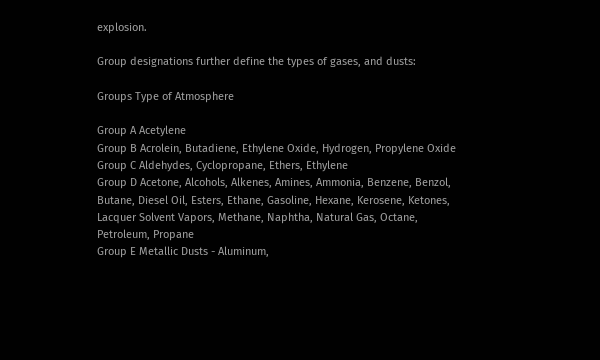explosion.

Group designations further define the types of gases, and dusts:

Groups Type of Atmosphere

Group A Acetylene
Group B Acrolein, Butadiene, Ethylene Oxide, Hydrogen, Propylene Oxide
Group C Aldehydes, Cyclopropane, Ethers, Ethylene
Group D Acetone, Alcohols, Alkenes, Amines, Ammonia, Benzene, Benzol, Butane, Diesel Oil, Esters, Ethane, Gasoline, Hexane, Kerosene, Ketones, Lacquer Solvent Vapors, Methane, Naphtha, Natural Gas, Octane, Petroleum, Propane
Group E Metallic Dusts - Aluminum,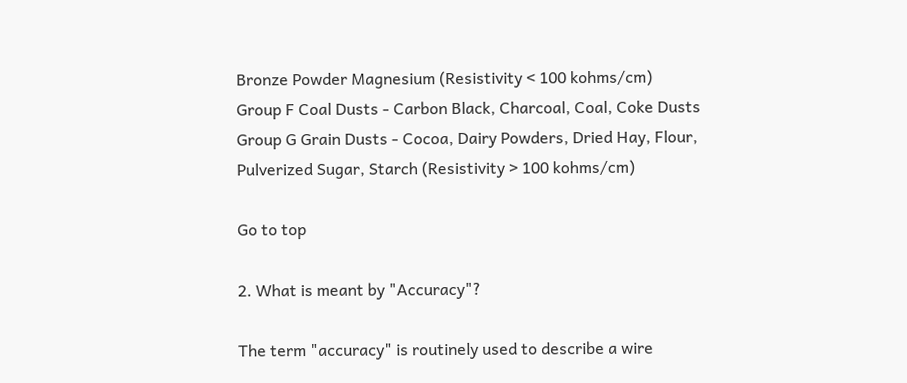Bronze Powder Magnesium (Resistivity < 100 kohms/cm)
Group F Coal Dusts - Carbon Black, Charcoal, Coal, Coke Dusts
Group G Grain Dusts - Cocoa, Dairy Powders, Dried Hay, Flour, Pulverized Sugar, Starch (Resistivity > 100 kohms/cm)

Go to top

2. What is meant by "Accuracy"?

The term "accuracy" is routinely used to describe a wire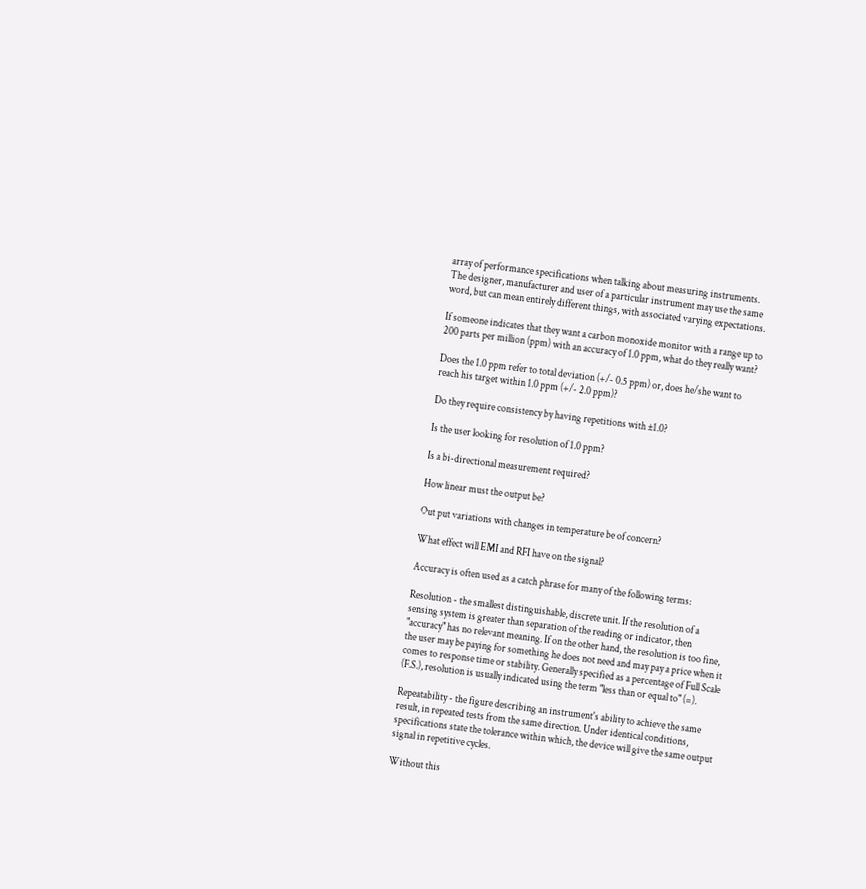array of performance specifications when talking about measuring instruments. The designer, manufacturer and user of a particular instrument may use the same word, but can mean entirely different things, with associated varying expectations.

If someone indicates that they want a carbon monoxide monitor with a range up to 200 parts per million (ppm) with an accuracy of 1.0 ppm, what do they really want?

Does the 1.0 ppm refer to total deviation (+/- 0.5 ppm) or, does he/she want to reach his target within 1.0 ppm (+/- 2.0 ppm)?

Do they require consistency by having repetitions with ±1.0?

Is the user looking for resolution of 1.0 ppm?

Is a bi-directional measurement required?

How linear must the output be?

Out put variations with changes in temperature be of concern?

What effect will EMI and RFI have on the signal?

Accuracy is often used as a catch phrase for many of the following terms:

Resolution - the smallest distinguishable, discrete unit. If the resolution of a sensing system is greater than separation of the reading or indicator, then "accuracy" has no relevant meaning. If on the other hand, the resolution is too fine, the user may be paying for something he does not need and may pay a price when it comes to response time or stability. Generally specified as a percentage of Full Scale (F.S.), resolution is usually indicated using the term "less than or equal to" (=).

Repeatability - the figure describing an instrument's ability to achieve the same result, in repeated tests from the same direction. Under identical conditions, specifications state the tolerance within which, the device will give the same output signal in repetitive cycles.

Without this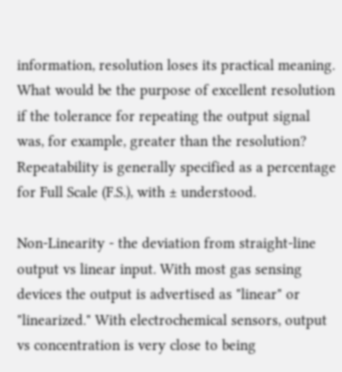information, resolution loses its practical meaning. What would be the purpose of excellent resolution if the tolerance for repeating the output signal was, for example, greater than the resolution? Repeatability is generally specified as a percentage for Full Scale (F.S.), with ± understood.

Non-Linearity - the deviation from straight-line output vs linear input. With most gas sensing devices the output is advertised as "linear" or "linearized." With electrochemical sensors, output vs concentration is very close to being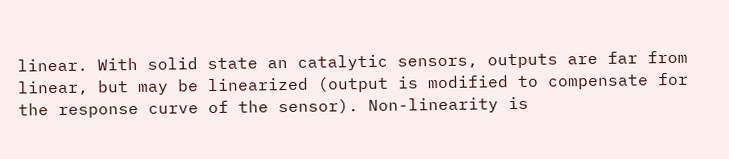linear. With solid state an catalytic sensors, outputs are far from linear, but may be linearized (output is modified to compensate for the response curve of the sensor). Non-linearity is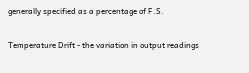generally specified as a percentage of F.S.

Temperature Drift - the variation in output readings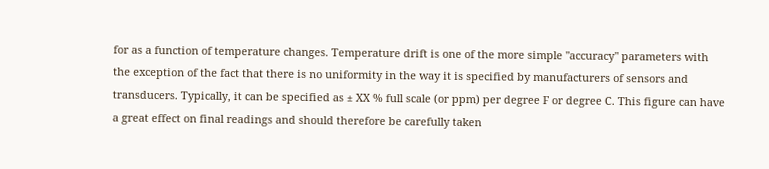for as a function of temperature changes. Temperature drift is one of the more simple "accuracy" parameters with the exception of the fact that there is no uniformity in the way it is specified by manufacturers of sensors and transducers. Typically, it can be specified as ± XX % full scale (or ppm) per degree F or degree C. This figure can have a great effect on final readings and should therefore be carefully taken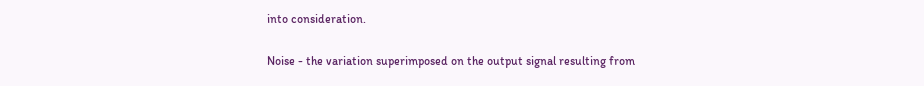into consideration.

Noise - the variation superimposed on the output signal resulting from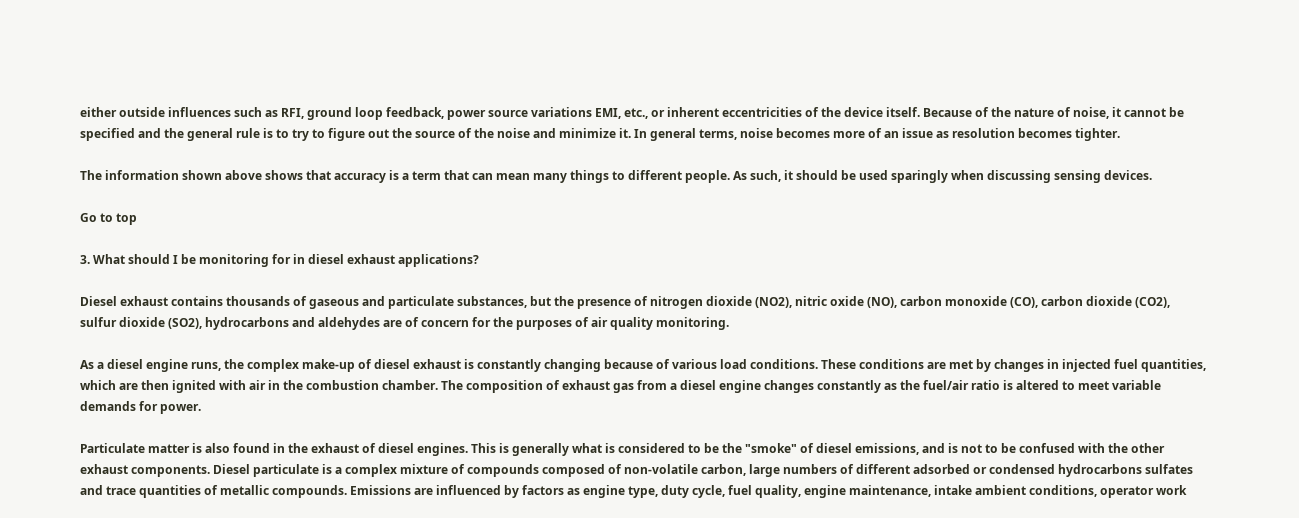either outside influences such as RFI, ground loop feedback, power source variations EMI, etc., or inherent eccentricities of the device itself. Because of the nature of noise, it cannot be specified and the general rule is to try to figure out the source of the noise and minimize it. In general terms, noise becomes more of an issue as resolution becomes tighter.

The information shown above shows that accuracy is a term that can mean many things to different people. As such, it should be used sparingly when discussing sensing devices.

Go to top

3. What should I be monitoring for in diesel exhaust applications?

Diesel exhaust contains thousands of gaseous and particulate substances, but the presence of nitrogen dioxide (NO2), nitric oxide (NO), carbon monoxide (CO), carbon dioxide (CO2), sulfur dioxide (SO2), hydrocarbons and aldehydes are of concern for the purposes of air quality monitoring.

As a diesel engine runs, the complex make-up of diesel exhaust is constantly changing because of various load conditions. These conditions are met by changes in injected fuel quantities, which are then ignited with air in the combustion chamber. The composition of exhaust gas from a diesel engine changes constantly as the fuel/air ratio is altered to meet variable demands for power.

Particulate matter is also found in the exhaust of diesel engines. This is generally what is considered to be the "smoke" of diesel emissions, and is not to be confused with the other exhaust components. Diesel particulate is a complex mixture of compounds composed of non-volatile carbon, large numbers of different adsorbed or condensed hydrocarbons sulfates and trace quantities of metallic compounds. Emissions are influenced by factors as engine type, duty cycle, fuel quality, engine maintenance, intake ambient conditions, operator work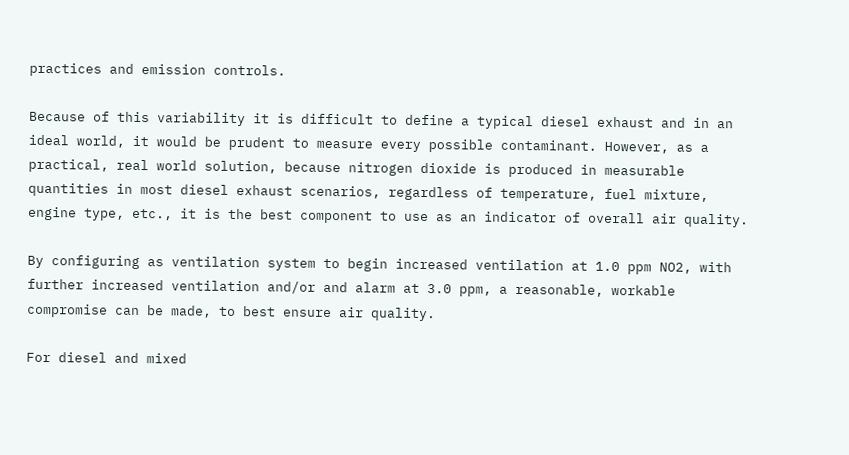practices and emission controls.

Because of this variability it is difficult to define a typical diesel exhaust and in an ideal world, it would be prudent to measure every possible contaminant. However, as a practical, real world solution, because nitrogen dioxide is produced in measurable quantities in most diesel exhaust scenarios, regardless of temperature, fuel mixture, engine type, etc., it is the best component to use as an indicator of overall air quality.

By configuring as ventilation system to begin increased ventilation at 1.0 ppm NO2, with further increased ventilation and/or and alarm at 3.0 ppm, a reasonable, workable compromise can be made, to best ensure air quality.

For diesel and mixed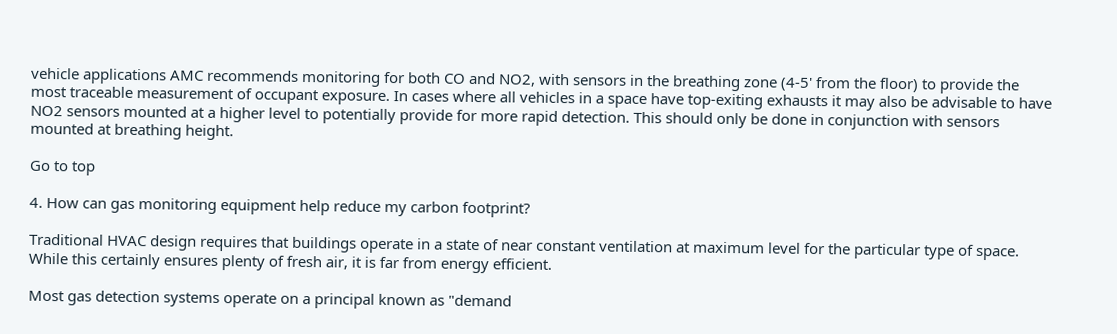vehicle applications AMC recommends monitoring for both CO and NO2, with sensors in the breathing zone (4-5' from the floor) to provide the most traceable measurement of occupant exposure. In cases where all vehicles in a space have top-exiting exhausts it may also be advisable to have NO2 sensors mounted at a higher level to potentially provide for more rapid detection. This should only be done in conjunction with sensors mounted at breathing height.

Go to top

4. How can gas monitoring equipment help reduce my carbon footprint?

Traditional HVAC design requires that buildings operate in a state of near constant ventilation at maximum level for the particular type of space. While this certainly ensures plenty of fresh air, it is far from energy efficient.

Most gas detection systems operate on a principal known as "demand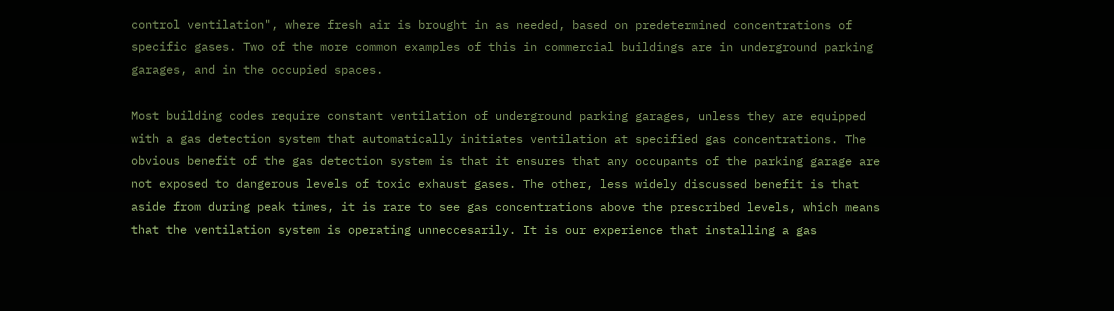control ventilation", where fresh air is brought in as needed, based on predetermined concentrations of specific gases. Two of the more common examples of this in commercial buildings are in underground parking garages, and in the occupied spaces.

Most building codes require constant ventilation of underground parking garages, unless they are equipped with a gas detection system that automatically initiates ventilation at specified gas concentrations. The obvious benefit of the gas detection system is that it ensures that any occupants of the parking garage are not exposed to dangerous levels of toxic exhaust gases. The other, less widely discussed benefit is that aside from during peak times, it is rare to see gas concentrations above the prescribed levels, which means that the ventilation system is operating unneccesarily. It is our experience that installing a gas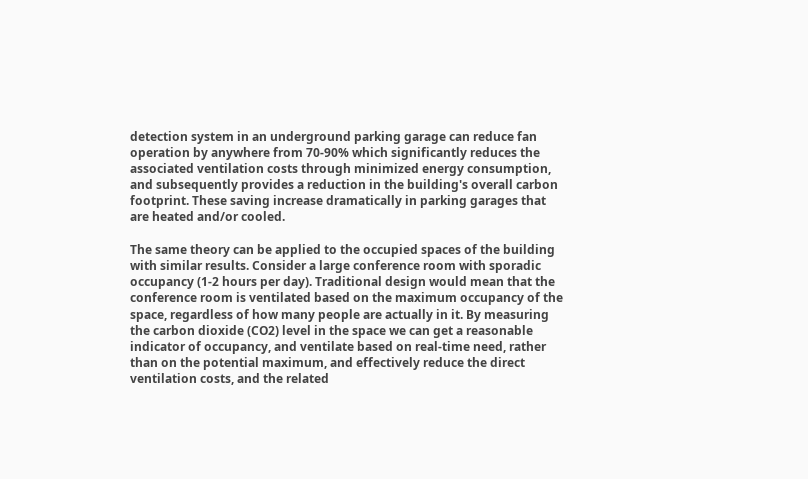detection system in an underground parking garage can reduce fan operation by anywhere from 70-90% which significantly reduces the associated ventilation costs through minimized energy consumption, and subsequently provides a reduction in the building's overall carbon footprint. These saving increase dramatically in parking garages that are heated and/or cooled.

The same theory can be applied to the occupied spaces of the building with similar results. Consider a large conference room with sporadic occupancy (1-2 hours per day). Traditional design would mean that the conference room is ventilated based on the maximum occupancy of the space, regardless of how many people are actually in it. By measuring the carbon dioxide (CO2) level in the space we can get a reasonable indicator of occupancy, and ventilate based on real-time need, rather than on the potential maximum, and effectively reduce the direct ventilation costs, and the related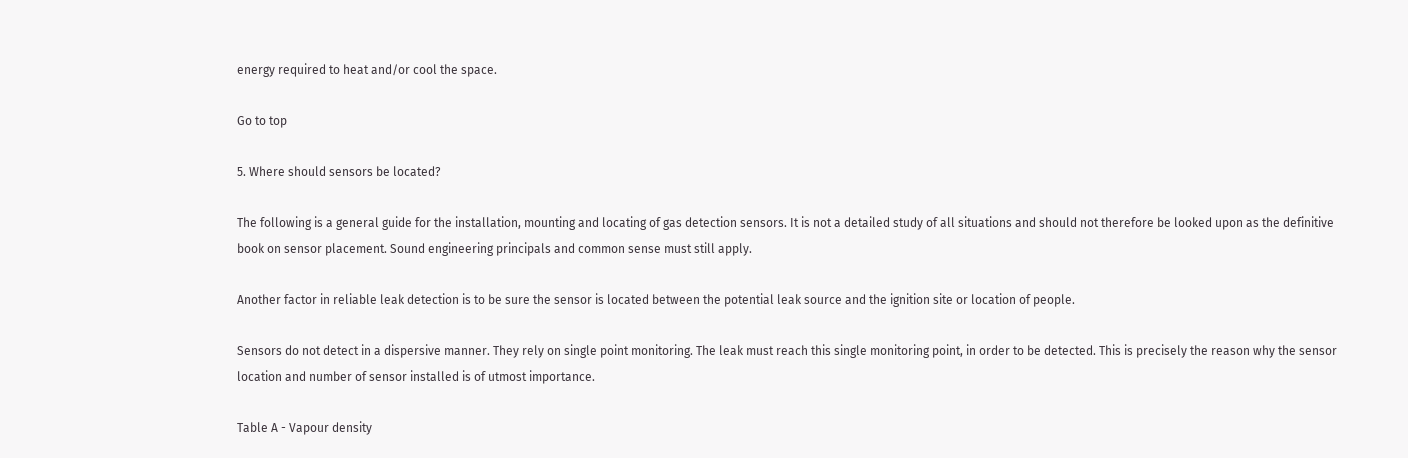energy required to heat and/or cool the space.

Go to top

5. Where should sensors be located?

The following is a general guide for the installation, mounting and locating of gas detection sensors. It is not a detailed study of all situations and should not therefore be looked upon as the definitive book on sensor placement. Sound engineering principals and common sense must still apply.

Another factor in reliable leak detection is to be sure the sensor is located between the potential leak source and the ignition site or location of people.

Sensors do not detect in a dispersive manner. They rely on single point monitoring. The leak must reach this single monitoring point, in order to be detected. This is precisely the reason why the sensor location and number of sensor installed is of utmost importance.

Table A - Vapour density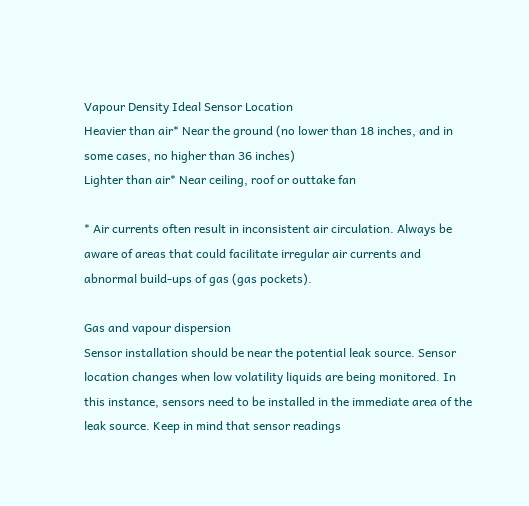Vapour Density Ideal Sensor Location
Heavier than air* Near the ground (no lower than 18 inches, and in some cases, no higher than 36 inches)
Lighter than air* Near ceiling, roof or outtake fan

* Air currents often result in inconsistent air circulation. Always be aware of areas that could facilitate irregular air currents and abnormal build-ups of gas (gas pockets).

Gas and vapour dispersion
Sensor installation should be near the potential leak source. Sensor location changes when low volatility liquids are being monitored. In this instance, sensors need to be installed in the immediate area of the leak source. Keep in mind that sensor readings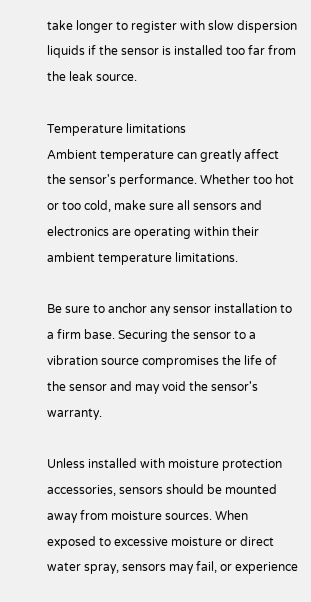take longer to register with slow dispersion liquids if the sensor is installed too far from the leak source.

Temperature limitations
Ambient temperature can greatly affect the sensor's performance. Whether too hot or too cold, make sure all sensors and electronics are operating within their ambient temperature limitations.

Be sure to anchor any sensor installation to a firm base. Securing the sensor to a vibration source compromises the life of the sensor and may void the sensor's warranty.

Unless installed with moisture protection accessories, sensors should be mounted away from moisture sources. When exposed to excessive moisture or direct water spray, sensors may fail, or experience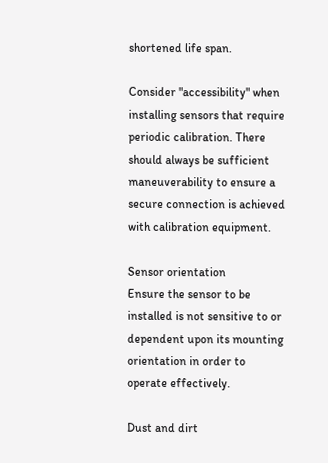shortened life span.

Consider "accessibility" when installing sensors that require periodic calibration. There should always be sufficient maneuverability to ensure a secure connection is achieved with calibration equipment.

Sensor orientation
Ensure the sensor to be installed is not sensitive to or dependent upon its mounting orientation in order to operate effectively.

Dust and dirt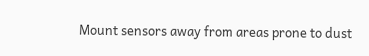Mount sensors away from areas prone to dust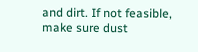and dirt. If not feasible, make sure dust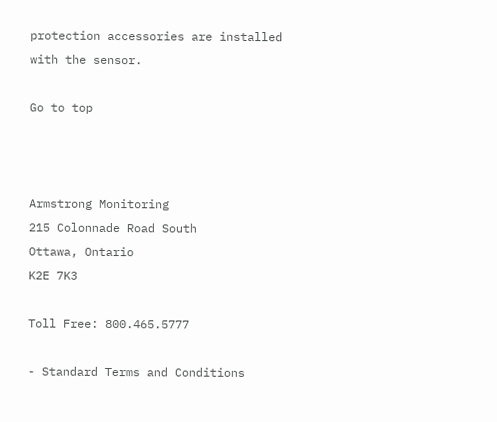protection accessories are installed with the sensor.

Go to top



Armstrong Monitoring
215 Colonnade Road South
Ottawa, Ontario
K2E 7K3

Toll Free: 800.465.5777

- Standard Terms and Conditions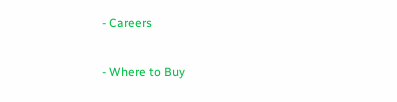- Careers

- Where to Buy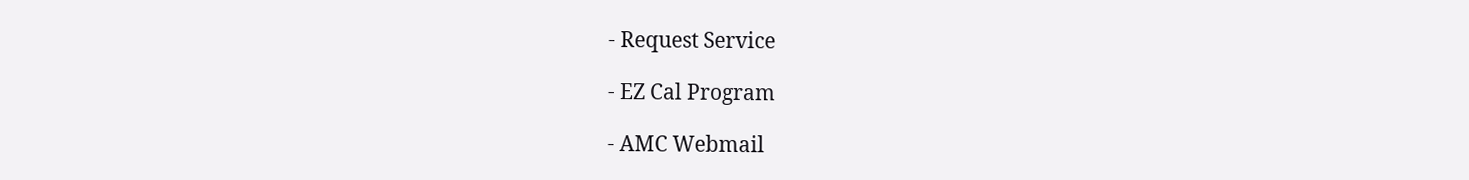- Request Service

- EZ Cal Program

- AMC Webmail